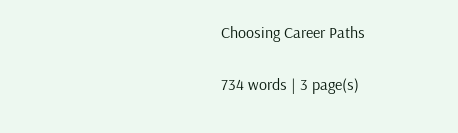Choosing Career Paths

734 words | 3 page(s)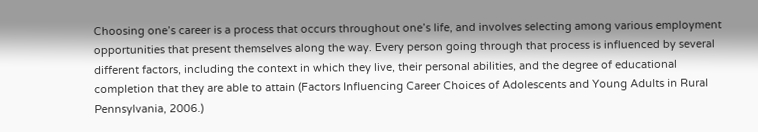Choosing one’s career is a process that occurs throughout one’s life, and involves selecting among various employment opportunities that present themselves along the way. Every person going through that process is influenced by several different factors, including the context in which they live, their personal abilities, and the degree of educational completion that they are able to attain (Factors Influencing Career Choices of Adolescents and Young Adults in Rural Pennsylvania, 2006.)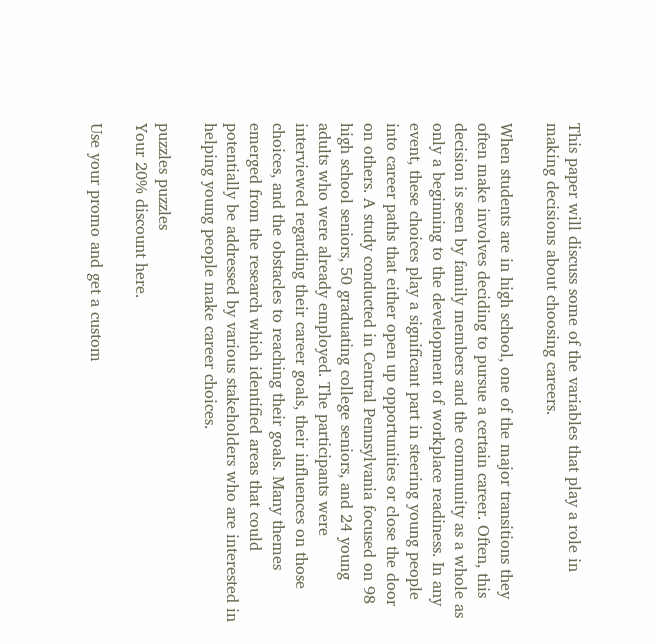This paper will discuss some of the variables that play a role in making decisions about choosing careers.

When students are in high school, one of the major transitions they often make involves deciding to pursue a certain career. Often, this decision is seen by family members and the community as a whole as only a beginning to the development of workplace readiness. In any event, these choices play a significant part in steering young people into career paths that either open up opportunities or close the door on others. A study conducted in Central Pennsylvania focused on 98 high school seniors, 50 graduating college seniors, and 24 young adults who were already employed. The participants were interviewed regarding their career goals, their influences on those choices, and the obstacles to reaching their goals. Many themes emerged from the research which identified areas that could potentially be addressed by various stakeholders who are interested in helping young people make career choices.

puzzles puzzles
Your 20% discount here.

Use your promo and get a custom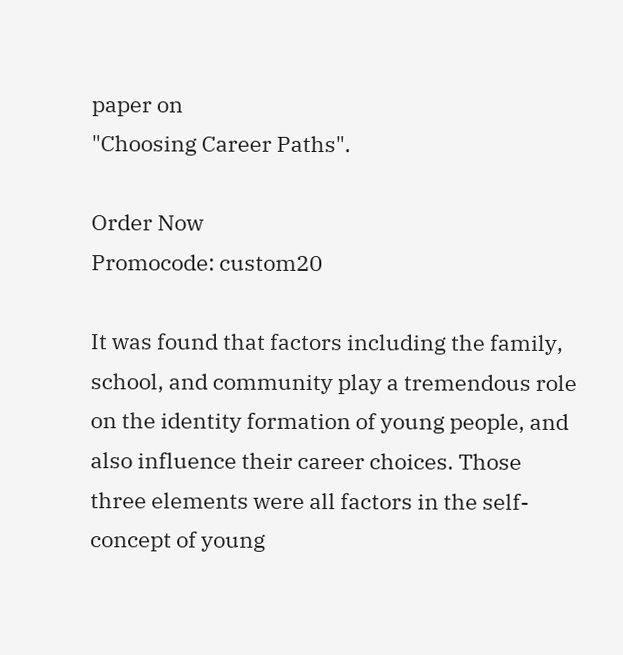paper on
"Choosing Career Paths".

Order Now
Promocode: custom20

It was found that factors including the family, school, and community play a tremendous role on the identity formation of young people, and also influence their career choices. Those three elements were all factors in the self-concept of young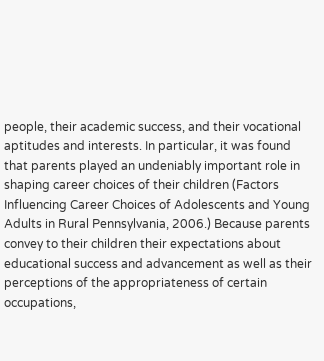people, their academic success, and their vocational aptitudes and interests. In particular, it was found that parents played an undeniably important role in shaping career choices of their children (Factors Influencing Career Choices of Adolescents and Young Adults in Rural Pennsylvania, 2006.) Because parents convey to their children their expectations about educational success and advancement as well as their perceptions of the appropriateness of certain occupations,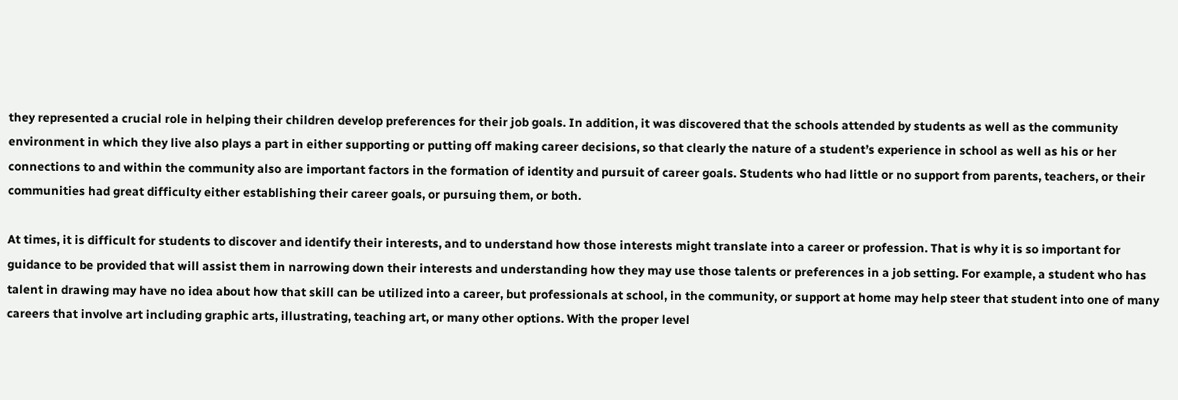they represented a crucial role in helping their children develop preferences for their job goals. In addition, it was discovered that the schools attended by students as well as the community environment in which they live also plays a part in either supporting or putting off making career decisions, so that clearly the nature of a student’s experience in school as well as his or her connections to and within the community also are important factors in the formation of identity and pursuit of career goals. Students who had little or no support from parents, teachers, or their communities had great difficulty either establishing their career goals, or pursuing them, or both.

At times, it is difficult for students to discover and identify their interests, and to understand how those interests might translate into a career or profession. That is why it is so important for guidance to be provided that will assist them in narrowing down their interests and understanding how they may use those talents or preferences in a job setting. For example, a student who has talent in drawing may have no idea about how that skill can be utilized into a career, but professionals at school, in the community, or support at home may help steer that student into one of many careers that involve art including graphic arts, illustrating, teaching art, or many other options. With the proper level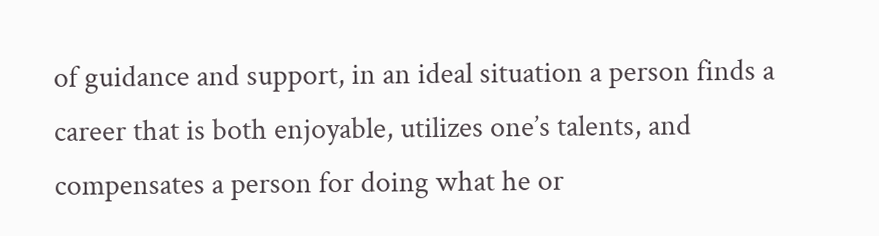of guidance and support, in an ideal situation a person finds a career that is both enjoyable, utilizes one’s talents, and compensates a person for doing what he or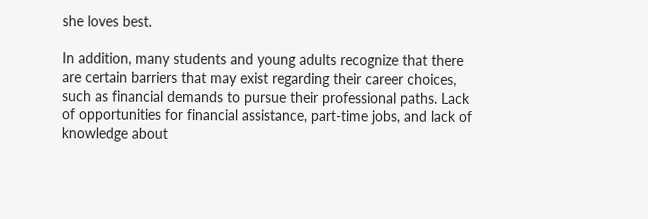she loves best.

In addition, many students and young adults recognize that there are certain barriers that may exist regarding their career choices, such as financial demands to pursue their professional paths. Lack of opportunities for financial assistance, part-time jobs, and lack of knowledge about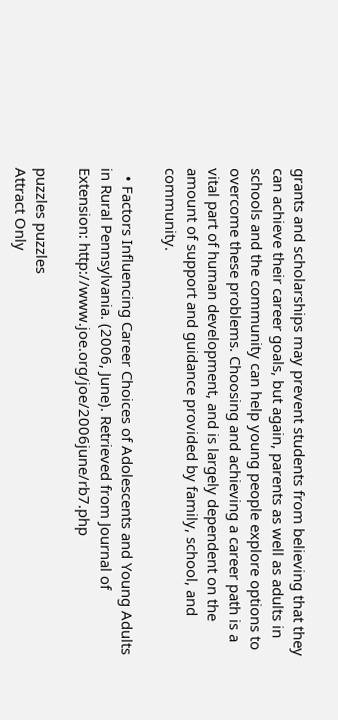grants and scholarships may prevent students from believing that they can achieve their career goals, but again, parents as well as adults in schools and the community can help young people explore options to overcome these problems. Choosing and achieving a career path is a vital part of human development, and is largely dependent on the amount of support and guidance provided by family, school, and community.

  • Factors Influencing Career Choices of Adolescents and Young Adults in Rural Pennsylvania. (2006, June). Retrieved from Journal of Extension: http://www.joe.org/joe/2006june/rb7.php

puzzles puzzles
Attract Only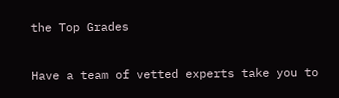the Top Grades

Have a team of vetted experts take you to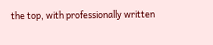the top, with professionally written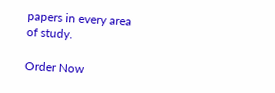papers in every area of study.

Order Now